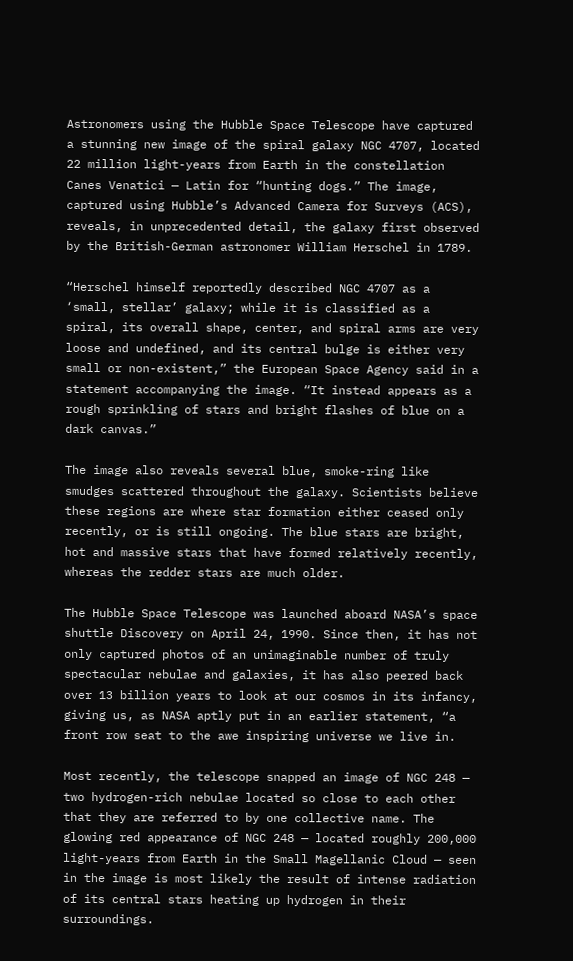Astronomers using the Hubble Space Telescope have captured a stunning new image of the spiral galaxy NGC 4707, located 22 million light-years from Earth in the constellation Canes Venatici — Latin for “hunting dogs.” The image, captured using Hubble’s Advanced Camera for Surveys (ACS), reveals, in unprecedented detail, the galaxy first observed by the British-German astronomer William Herschel in 1789.

“Herschel himself reportedly described NGC 4707 as a ‘small, stellar’ galaxy; while it is classified as a spiral, its overall shape, center, and spiral arms are very loose and undefined, and its central bulge is either very small or non-existent,” the European Space Agency said in a statement accompanying the image. “It instead appears as a rough sprinkling of stars and bright flashes of blue on a dark canvas.”

The image also reveals several blue, smoke-ring like smudges scattered throughout the galaxy. Scientists believe these regions are where star formation either ceased only recently, or is still ongoing. The blue stars are bright, hot and massive stars that have formed relatively recently, whereas the redder stars are much older.

The Hubble Space Telescope was launched aboard NASA’s space shuttle Discovery on April 24, 1990. Since then, it has not only captured photos of an unimaginable number of truly spectacular nebulae and galaxies, it has also peered back over 13 billion years to look at our cosmos in its infancy, giving us, as NASA aptly put in an earlier statement, “a front row seat to the awe inspiring universe we live in.

Most recently, the telescope snapped an image of NGC 248 — two hydrogen-rich nebulae located so close to each other that they are referred to by one collective name. The glowing red appearance of NGC 248 — located roughly 200,000 light-years from Earth in the Small Magellanic Cloud — seen in the image is most likely the result of intense radiation of its central stars heating up hydrogen in their surroundings.